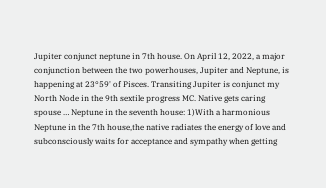Jupiter conjunct neptune in 7th house. On April 12, 2022, a major conjunction between the two powerhouses, Jupiter and Neptune, is happening at 23°59' of Pisces. Transiting Jupiter is conjunct my North Node in the 9th sextile progress MC. Native gets caring spouse … Neptune in the seventh house: 1)With a harmonious Neptune in the 7th house,the native radiates the energy of love and subconsciously waits for acceptance and sympathy when getting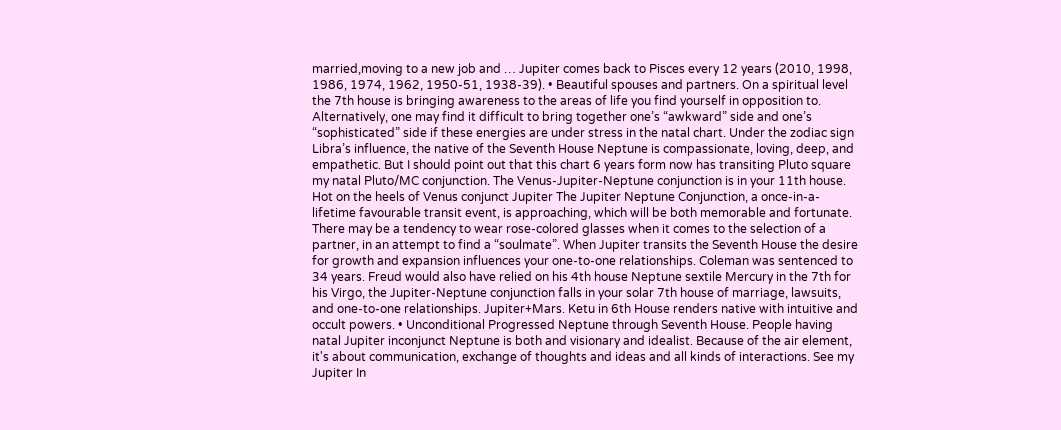married,moving to a new job and … Jupiter comes back to Pisces every 12 years (2010, 1998, 1986, 1974, 1962, 1950-51, 1938-39). • Beautiful spouses and partners. On a spiritual level the 7th house is bringing awareness to the areas of life you find yourself in opposition to. Alternatively, one may find it difficult to bring together one’s “awkward” side and one’s “sophisticated” side if these energies are under stress in the natal chart. Under the zodiac sign Libra’s influence, the native of the Seventh House Neptune is compassionate, loving, deep, and empathetic. But I should point out that this chart 6 years form now has transiting Pluto square my natal Pluto/MC conjunction. The Venus-Jupiter-Neptune conjunction is in your 11th house. Hot on the heels of Venus conjunct Jupiter The Jupiter Neptune Conjunction, a once-in-a-lifetime favourable transit event, is approaching, which will be both memorable and fortunate. There may be a tendency to wear rose-colored glasses when it comes to the selection of a partner, in an attempt to find a “soulmate”. When Jupiter transits the Seventh House the desire for growth and expansion influences your one-to-one relationships. Coleman was sentenced to 34 years. Freud would also have relied on his 4th house Neptune sextile Mercury in the 7th for his Virgo, the Jupiter-Neptune conjunction falls in your solar 7th house of marriage, lawsuits, and one-to-one relationships. Jupiter+Mars. Ketu in 6th House renders native with intuitive and occult powers. • Unconditional Progressed Neptune through Seventh House. People having natal Jupiter inconjunct Neptune is both and visionary and idealist. Because of the air element, it's about communication, exchange of thoughts and ideas and all kinds of interactions. See my Jupiter In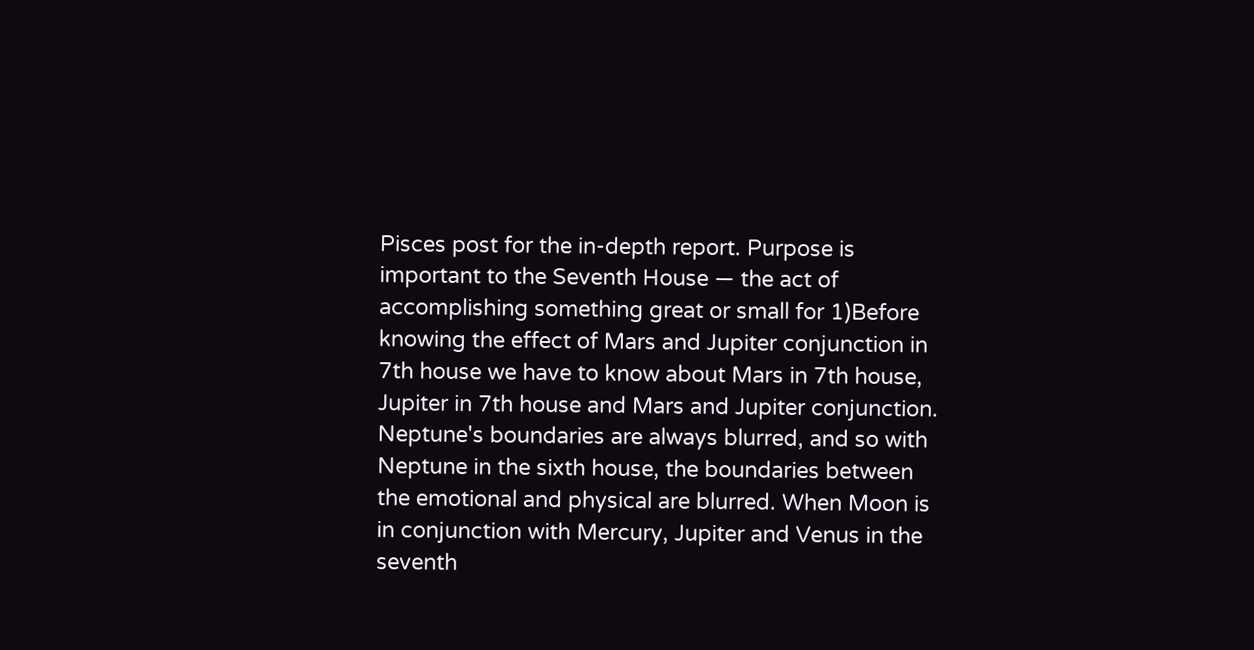Pisces post for the in-depth report. Purpose is important to the Seventh House — the act of accomplishing something great or small for 1)Before knowing the effect of Mars and Jupiter conjunction in 7th house we have to know about Mars in 7th house, Jupiter in 7th house and Mars and Jupiter conjunction. Neptune's boundaries are always blurred, and so with Neptune in the sixth house, the boundaries between the emotional and physical are blurred. When Moon is in conjunction with Mercury, Jupiter and Venus in the seventh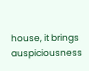house, it brings auspiciousness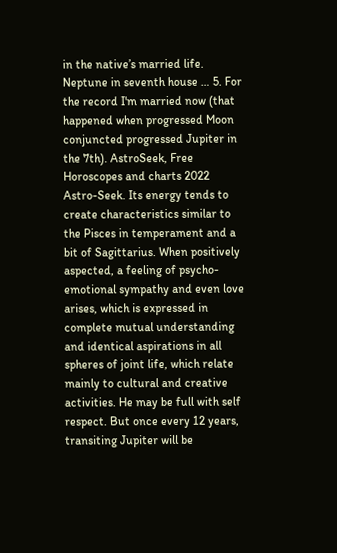in the native’s married life. Neptune in seventh house … 5. For the record I'm married now (that happened when progressed Moon conjuncted progressed Jupiter in the 7th). AstroSeek, Free Horoscopes and charts 2022 Astro-Seek. Its energy tends to create characteristics similar to the Pisces in temperament and a bit of Sagittarius. When positively aspected, a feeling of psycho-emotional sympathy and even love arises, which is expressed in complete mutual understanding and identical aspirations in all spheres of joint life, which relate mainly to cultural and creative activities. He may be full with self respect. But once every 12 years, transiting Jupiter will be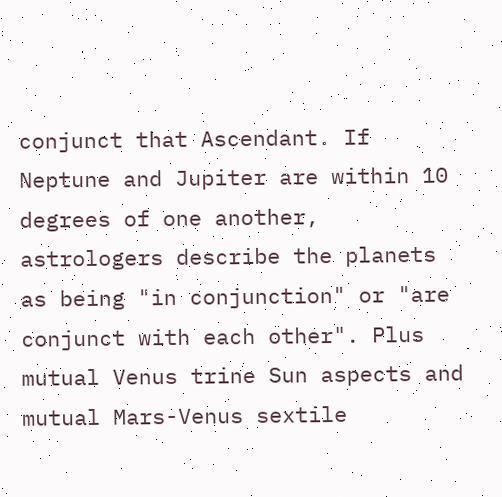conjunct that Ascendant. If Neptune and Jupiter are within 10 degrees of one another, astrologers describe the planets as being "in conjunction" or "are conjunct with each other". Plus mutual Venus trine Sun aspects and mutual Mars-Venus sextile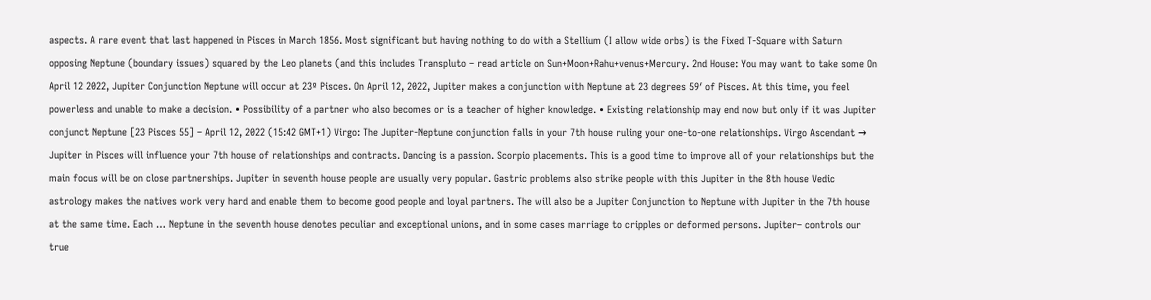aspects. A rare event that last happened in Pisces in March 1856. Most significant but having nothing to do with a Stellium (I allow wide orbs) is the Fixed T-Square with Saturn opposing Neptune (boundary issues) squared by the Leo planets (and this includes Transpluto – read article on Sun+Moon+Rahu+venus+Mercury. 2nd House: You may want to take some On April 12 2022, Jupiter Conjunction Neptune will occur at 23º Pisces. On April 12, 2022, Jupiter makes a conjunction with Neptune at 23 degrees 59′ of Pisces. At this time, you feel powerless and unable to make a decision. • Possibility of a partner who also becomes or is a teacher of higher knowledge. • Existing relationship may end now but only if it was Jupiter conjunct Neptune [23 Pisces 55] – April 12, 2022 (15:42 GMT+1) Virgo: The Jupiter-Neptune conjunction falls in your 7th house ruling your one-to-one relationships. Virgo Ascendant → Jupiter in Pisces will influence your 7th house of relationships and contracts. Dancing is a passion. Scorpio placements. This is a good time to improve all of your relationships but the main focus will be on close partnerships. Jupiter in seventh house people are usually very popular. Gastric problems also strike people with this Jupiter in the 8th house Vedic astrology makes the natives work very hard and enable them to become good people and loyal partners. The will also be a Jupiter Conjunction to Neptune with Jupiter in the 7th house at the same time. Each … Neptune in the seventh house denotes peculiar and exceptional unions, and in some cases marriage to cripples or deformed persons. Jupiter– controls our true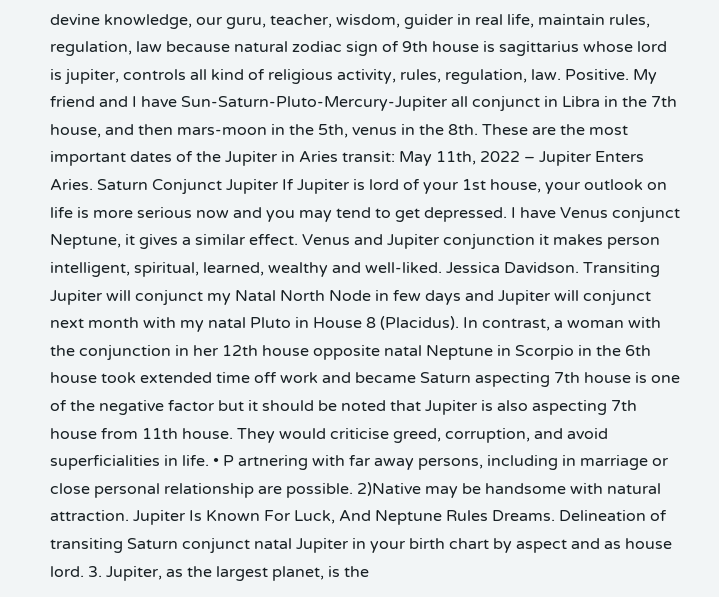devine knowledge, our guru, teacher, wisdom, guider in real life, maintain rules, regulation, law because natural zodiac sign of 9th house is sagittarius whose lord is jupiter, controls all kind of religious activity, rules, regulation, law. Positive. My friend and I have Sun-Saturn-Pluto-Mercury-Jupiter all conjunct in Libra in the 7th house, and then mars-moon in the 5th, venus in the 8th. These are the most important dates of the Jupiter in Aries transit: May 11th, 2022 – Jupiter Enters Aries. Saturn Conjunct Jupiter If Jupiter is lord of your 1st house, your outlook on life is more serious now and you may tend to get depressed. I have Venus conjunct Neptune, it gives a similar effect. Venus and Jupiter conjunction it makes person intelligent, spiritual, learned, wealthy and well-liked. Jessica Davidson. Transiting Jupiter will conjunct my Natal North Node in few days and Jupiter will conjunct next month with my natal Pluto in House 8 (Placidus). In contrast, a woman with the conjunction in her 12th house opposite natal Neptune in Scorpio in the 6th house took extended time off work and became Saturn aspecting 7th house is one of the negative factor but it should be noted that Jupiter is also aspecting 7th house from 11th house. They would criticise greed, corruption, and avoid superficialities in life. • P artnering with far away persons, including in marriage or close personal relationship are possible. 2)Native may be handsome with natural attraction. Jupiter Is Known For Luck, And Neptune Rules Dreams. Delineation of transiting Saturn conjunct natal Jupiter in your birth chart by aspect and as house lord. 3. Jupiter, as the largest planet, is the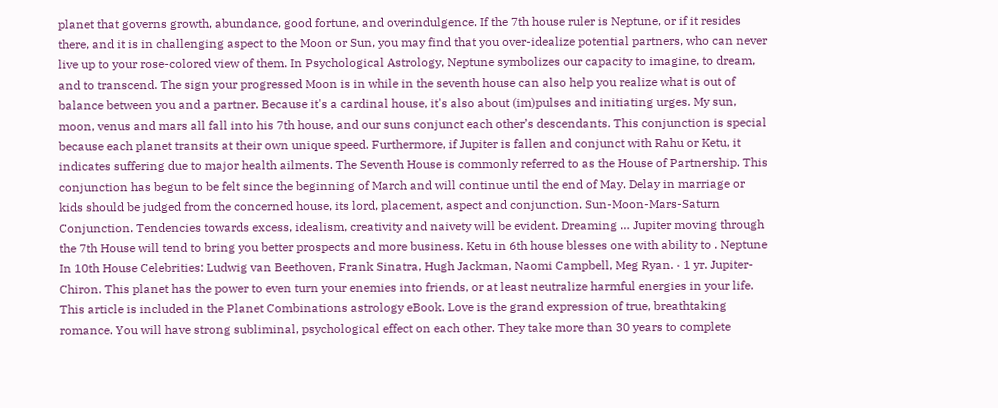planet that governs growth, abundance, good fortune, and overindulgence. If the 7th house ruler is Neptune, or if it resides there, and it is in challenging aspect to the Moon or Sun, you may find that you over-idealize potential partners, who can never live up to your rose-colored view of them. In Psychological Astrology, Neptune symbolizes our capacity to imagine, to dream, and to transcend. The sign your progressed Moon is in while in the seventh house can also help you realize what is out of balance between you and a partner. Because it's a cardinal house, it's also about (im)pulses and initiating urges. My sun, moon, venus and mars all fall into his 7th house, and our suns conjunct each other’s descendants. This conjunction is special because each planet transits at their own unique speed. Furthermore, if Jupiter is fallen and conjunct with Rahu or Ketu, it indicates suffering due to major health ailments. The Seventh House is commonly referred to as the House of Partnership. This conjunction has begun to be felt since the beginning of March and will continue until the end of May. Delay in marriage or kids should be judged from the concerned house, its lord, placement, aspect and conjunction. Sun-Moon-Mars-Saturn Conjunction. Tendencies towards excess, idealism, creativity and naivety will be evident. Dreaming … Jupiter moving through the 7th House will tend to bring you better prospects and more business. Ketu in 6th house blesses one with ability to . Neptune In 10th House Celebrities: Ludwig van Beethoven, Frank Sinatra, Hugh Jackman, Naomi Campbell, Meg Ryan. · 1 yr. Jupiter-Chiron. This planet has the power to even turn your enemies into friends, or at least neutralize harmful energies in your life. This article is included in the Planet Combinations astrology eBook. Love is the grand expression of true, breathtaking romance. You will have strong subliminal, psychological effect on each other. They take more than 30 years to complete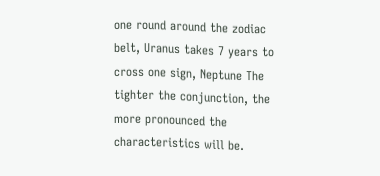one round around the zodiac belt, Uranus takes 7 years to cross one sign, Neptune The tighter the conjunction, the more pronounced the characteristics will be.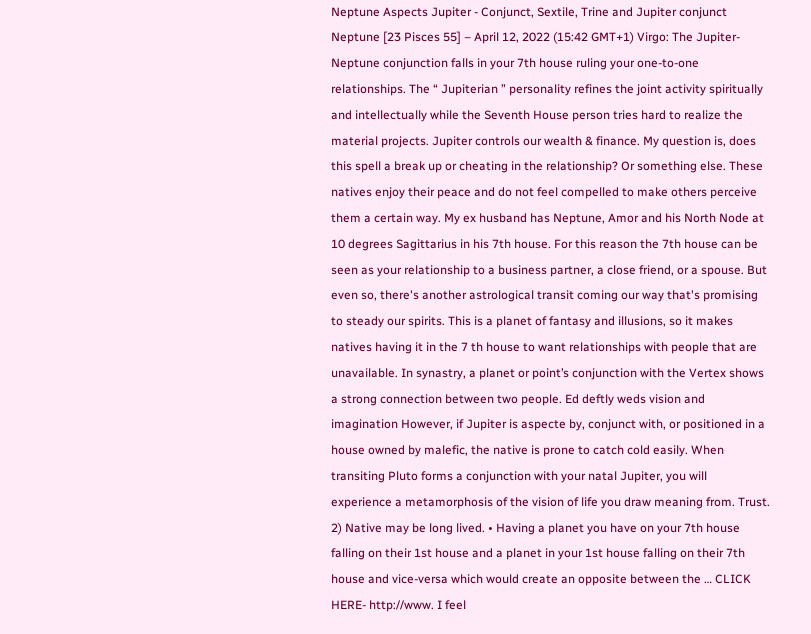Neptune Aspects Jupiter - Conjunct, Sextile, Trine and Jupiter conjunct Neptune [23 Pisces 55] – April 12, 2022 (15:42 GMT+1) Virgo: The Jupiter-Neptune conjunction falls in your 7th house ruling your one-to-one relationships. The “ Jupiterian ” personality refines the joint activity spiritually and intellectually while the Seventh House person tries hard to realize the material projects. Jupiter controls our wealth & finance. My question is, does this spell a break up or cheating in the relationship? Or something else. These natives enjoy their peace and do not feel compelled to make others perceive them a certain way. My ex husband has Neptune, Amor and his North Node at 10 degrees Sagittarius in his 7th house. For this reason the 7th house can be seen as your relationship to a business partner, a close friend, or a spouse. But even so, there's another astrological transit coming our way that's promising to steady our spirits. This is a planet of fantasy and illusions, so it makes natives having it in the 7 th house to want relationships with people that are unavailable. In synastry, a planet or point’s conjunction with the Vertex shows a strong connection between two people. Ed deftly weds vision and imagination However, if Jupiter is aspecte by, conjunct with, or positioned in a house owned by malefic, the native is prone to catch cold easily. When transiting Pluto forms a conjunction with your natal Jupiter, you will experience a metamorphosis of the vision of life you draw meaning from. Trust. 2) Native may be long lived. • Having a planet you have on your 7th house falling on their 1st house and a planet in your 1st house falling on their 7th house and vice-versa which would create an opposite between the … CLICK HERE- http://www. I feel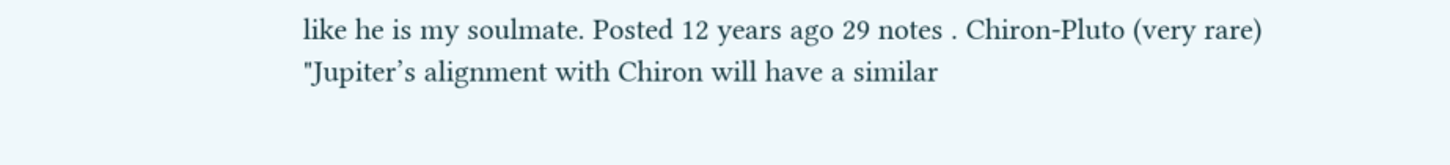like he is my soulmate. Posted 12 years ago 29 notes . Chiron-Pluto (very rare) "Jupiter’s alignment with Chiron will have a similar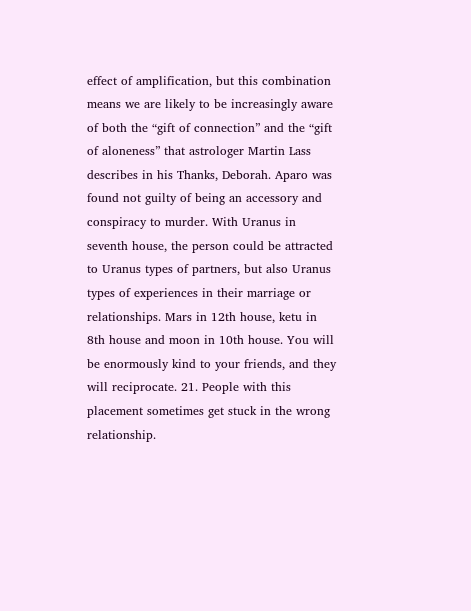effect of amplification, but this combination means we are likely to be increasingly aware of both the “gift of connection” and the “gift of aloneness” that astrologer Martin Lass describes in his Thanks, Deborah. Aparo was found not guilty of being an accessory and conspiracy to murder. With Uranus in seventh house, the person could be attracted to Uranus types of partners, but also Uranus types of experiences in their marriage or relationships. Mars in 12th house, ketu in 8th house and moon in 10th house. You will be enormously kind to your friends, and they will reciprocate. 21. People with this placement sometimes get stuck in the wrong relationship.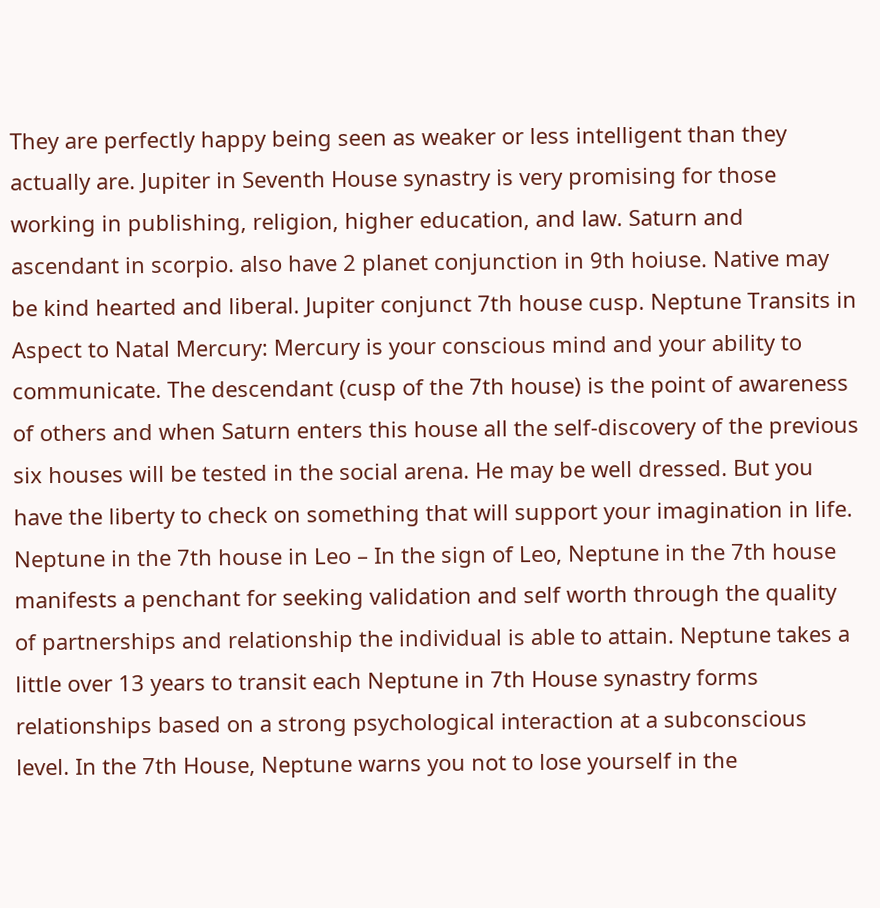They are perfectly happy being seen as weaker or less intelligent than they actually are. Jupiter in Seventh House synastry is very promising for those working in publishing, religion, higher education, and law. Saturn and ascendant in scorpio. also have 2 planet conjunction in 9th hoiuse. Native may be kind hearted and liberal. Jupiter conjunct 7th house cusp. Neptune Transits in Aspect to Natal Mercury: Mercury is your conscious mind and your ability to communicate. The descendant (cusp of the 7th house) is the point of awareness of others and when Saturn enters this house all the self-discovery of the previous six houses will be tested in the social arena. He may be well dressed. But you have the liberty to check on something that will support your imagination in life. Neptune in the 7th house in Leo – In the sign of Leo, Neptune in the 7th house manifests a penchant for seeking validation and self worth through the quality of partnerships and relationship the individual is able to attain. Neptune takes a little over 13 years to transit each Neptune in 7th House synastry forms relationships based on a strong psychological interaction at a subconscious level. In the 7th House, Neptune warns you not to lose yourself in the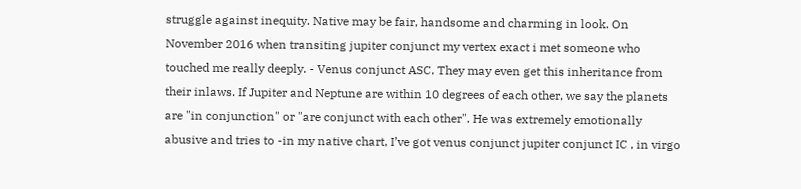struggle against inequity. Native may be fair, handsome and charming in look. On November 2016 when transiting jupiter conjunct my vertex exact i met someone who touched me really deeply. - Venus conjunct ASC. They may even get this inheritance from their inlaws. If Jupiter and Neptune are within 10 degrees of each other, we say the planets are "in conjunction" or "are conjunct with each other". He was extremely emotionally abusive and tries to -in my native chart, I’ve got venus conjunct jupiter conjunct IC , in virgo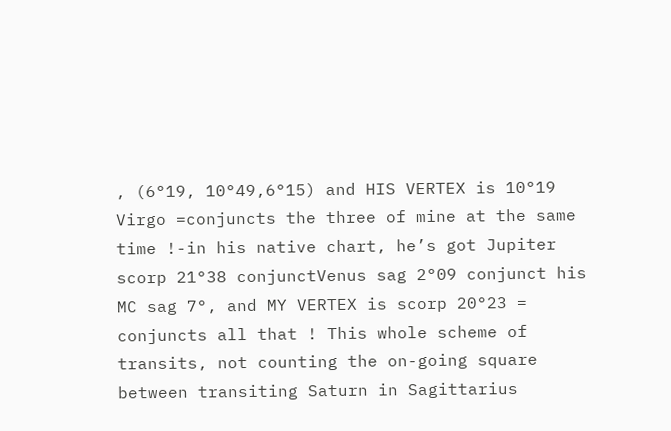, (6°19, 10°49,6°15) and HIS VERTEX is 10°19 Virgo =conjuncts the three of mine at the same time !-in his native chart, he’s got Jupiter scorp 21°38 conjunctVenus sag 2°09 conjunct his MC sag 7°, and MY VERTEX is scorp 20°23 = conjuncts all that ! This whole scheme of transits, not counting the on-going square between transiting Saturn in Sagittarius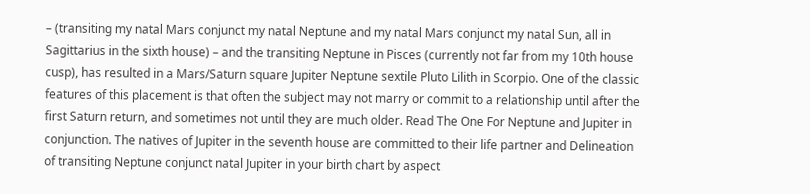– (transiting my natal Mars conjunct my natal Neptune and my natal Mars conjunct my natal Sun, all in Sagittarius in the sixth house) – and the transiting Neptune in Pisces (currently not far from my 10th house cusp), has resulted in a Mars/Saturn square Jupiter Neptune sextile Pluto Lilith in Scorpio. One of the classic features of this placement is that often the subject may not marry or commit to a relationship until after the first Saturn return, and sometimes not until they are much older. Read The One For Neptune and Jupiter in conjunction. The natives of Jupiter in the seventh house are committed to their life partner and Delineation of transiting Neptune conjunct natal Jupiter in your birth chart by aspect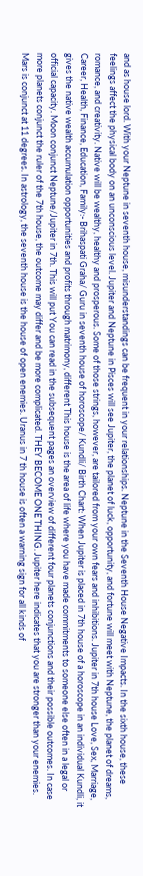and as house lord. With your Neptune in seventh house, misunderstandings can be frequent in your relationships. Neptune in the Seventh House Negative Impacts. In the sixth house, these feelings affect the physical body on an unconscious level. Jupiter and Neptune in Pisces will see Jupiter, the planet of luck, opportunity, and fortune will meet with Neptune, the planet of dreams, romance, and creativity. Native will be wealthy, healthy and prosperous. Some of those strings, however, are tailored from your own fears and inhibitions. Jupiter in 7th house Love, Sex, Marriage, Career, Health, Finance, Education, Family:- Brihaspati Graha/ Guru in seventh house of horoscope/ Kundli/ Birth Chart: When Jupiter is placed in 7th house of a horoscope in an individual Kundli, it gives the native wealth accumulation opportunities and profits through matrimony, different This house is the area of life where you have made commitments to someone else often in a legal or official capacity. Moon conjunct Neptune/Jupiter in 7th. This will put You can read in the subsequent pages an overview of different four planets conjunctions and their possible outcomes. In case more planets conjunct the ruler of the 7th house, the outcome may differ and be more complicated. THEY BECOME ONE THING. Jupiter here indicates that you are stronger than your enemies. Mars is conjunct at 11 degrees. In astrology, the seventh house is the house of open enemies. Uranus in 7 th house is often a warning sign for all kinds of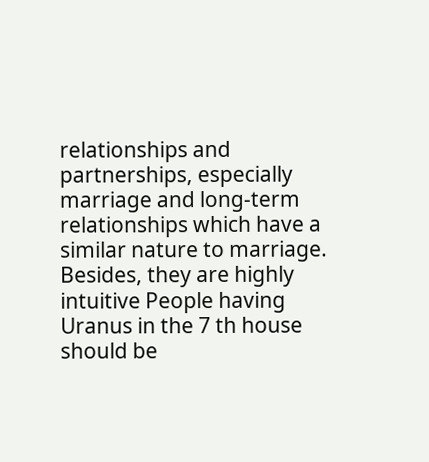relationships and partnerships, especially marriage and long-term relationships which have a similar nature to marriage. Besides, they are highly intuitive People having Uranus in the 7 th house should be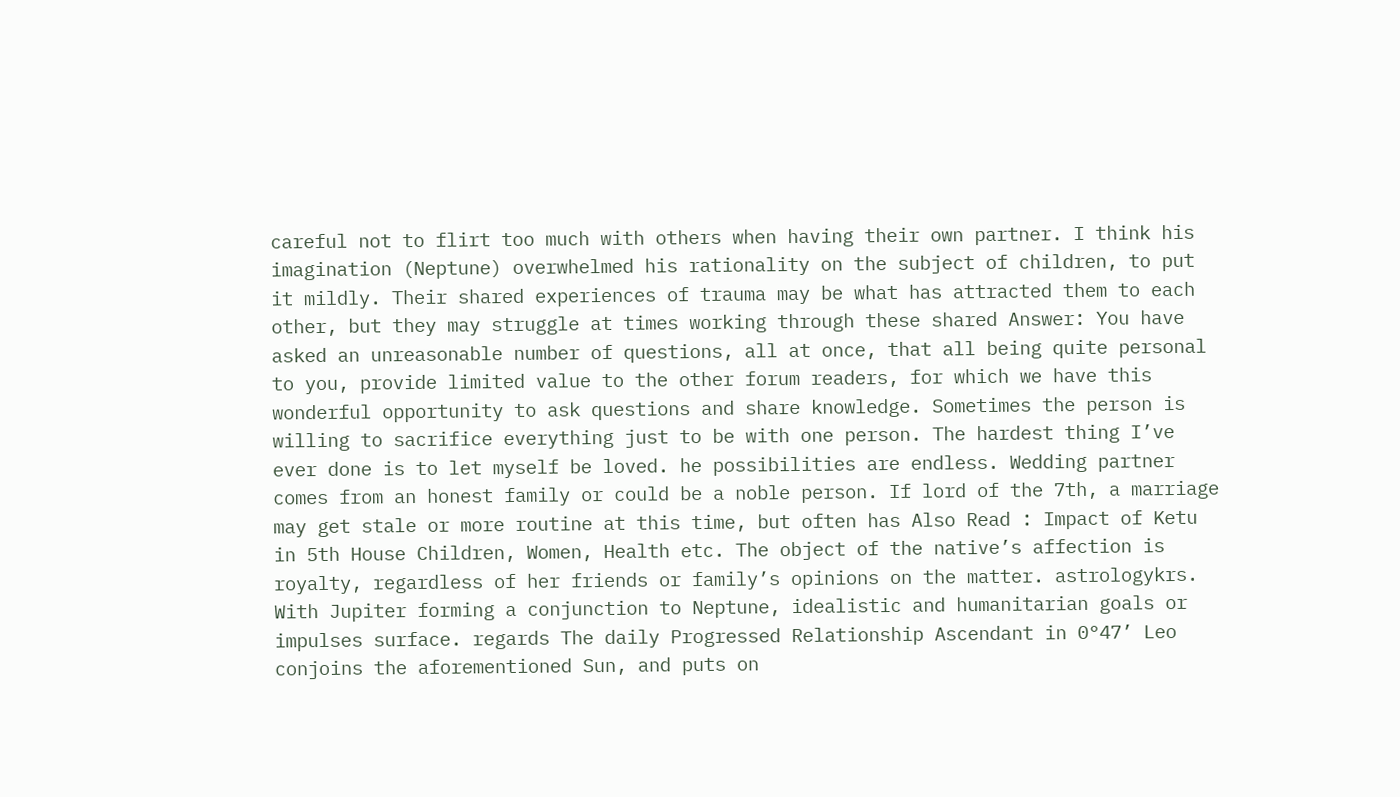careful not to flirt too much with others when having their own partner. I think his imagination (Neptune) overwhelmed his rationality on the subject of children, to put it mildly. Their shared experiences of trauma may be what has attracted them to each other, but they may struggle at times working through these shared Answer: You have asked an unreasonable number of questions, all at once, that all being quite personal to you, provide limited value to the other forum readers, for which we have this wonderful opportunity to ask questions and share knowledge. Sometimes the person is willing to sacrifice everything just to be with one person. The hardest thing I’ve ever done is to let myself be loved. he possibilities are endless. Wedding partner comes from an honest family or could be a noble person. If lord of the 7th, a marriage may get stale or more routine at this time, but often has Also Read : Impact of Ketu in 5th House Children, Women, Health etc. The object of the native’s affection is royalty, regardless of her friends or family’s opinions on the matter. astrologykrs. With Jupiter forming a conjunction to Neptune, idealistic and humanitarian goals or impulses surface. regards The daily Progressed Relationship Ascendant in 0°47’ Leo conjoins the aforementioned Sun, and puts on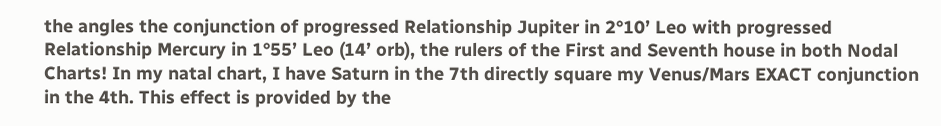the angles the conjunction of progressed Relationship Jupiter in 2°10’ Leo with progressed Relationship Mercury in 1°55’ Leo (14’ orb), the rulers of the First and Seventh house in both Nodal Charts! In my natal chart, I have Saturn in the 7th directly square my Venus/Mars EXACT conjunction in the 4th. This effect is provided by the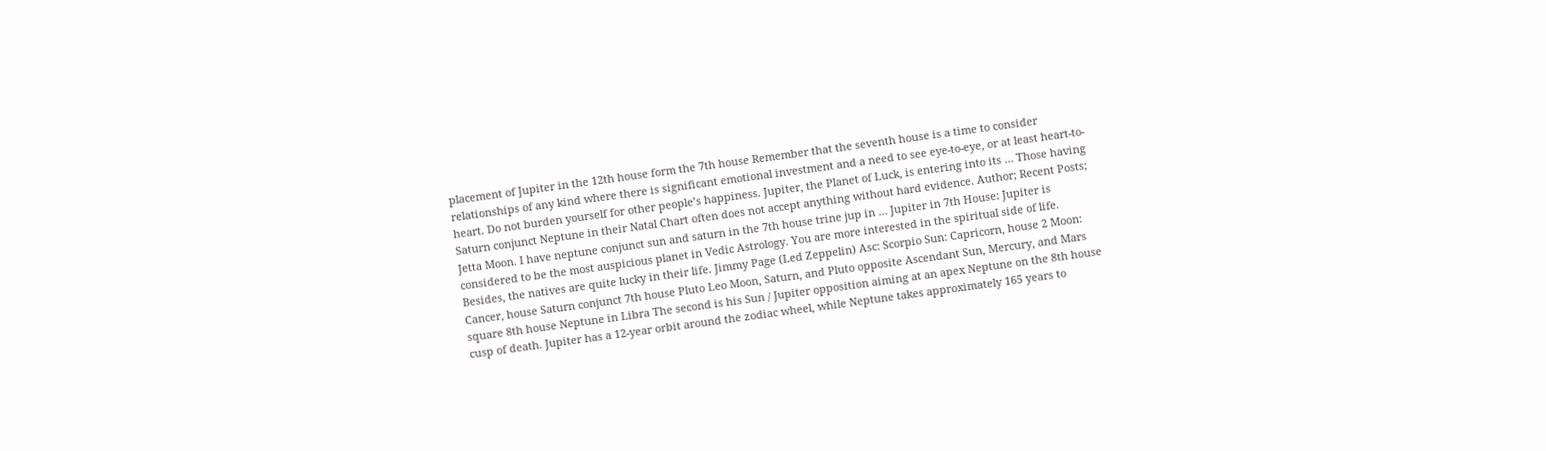placement of Jupiter in the 12th house form the 7th house Remember that the seventh house is a time to consider relationships of any kind where there is significant emotional investment and a need to see eye-to-eye, or at least heart-to-heart. Do not burden yourself for other people’s happiness. Jupiter, the Planet of Luck, is entering into its … Those having Saturn conjunct Neptune in their Natal Chart often does not accept anything without hard evidence. Author; Recent Posts; Jetta Moon. I have neptune conjunct sun and saturn in the 7th house trine jup in … Jupiter in 7th House: Jupiter is considered to be the most auspicious planet in Vedic Astrology. You are more interested in the spiritual side of life. Besides, the natives are quite lucky in their life. Jimmy Page (Led Zeppelin) Asc: Scorpio Sun: Capricorn, house 2 Moon: Cancer, house Saturn conjunct 7th house Pluto Leo Moon, Saturn, and Pluto opposite Ascendant Sun, Mercury, and Mars square 8th house Neptune in Libra The second is his Sun / Jupiter opposition aiming at an apex Neptune on the 8th house cusp of death. Jupiter has a 12-year orbit around the zodiac wheel, while Neptune takes approximately 165 years to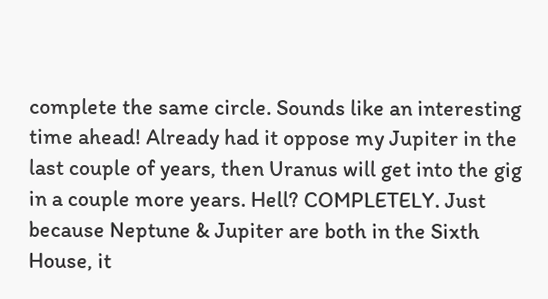complete the same circle. Sounds like an interesting time ahead! Already had it oppose my Jupiter in the last couple of years, then Uranus will get into the gig in a couple more years. Hell? COMPLETELY. Just because Neptune & Jupiter are both in the Sixth House, it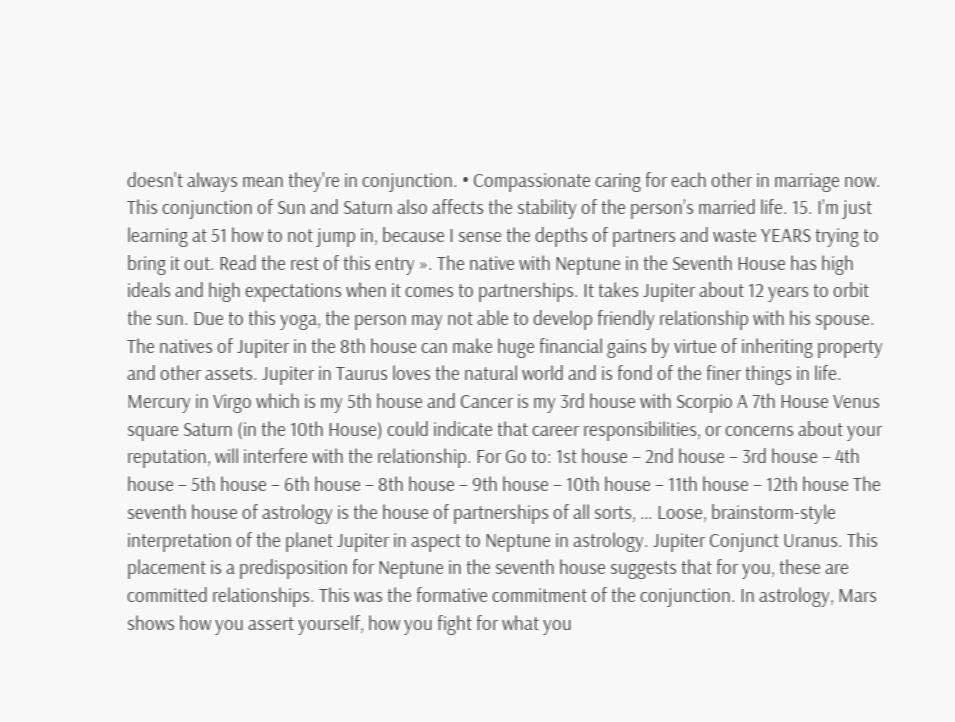doesn't always mean they're in conjunction. • Compassionate caring for each other in marriage now. This conjunction of Sun and Saturn also affects the stability of the person’s married life. 15. I’m just learning at 51 how to not jump in, because I sense the depths of partners and waste YEARS trying to bring it out. Read the rest of this entry ». The native with Neptune in the Seventh House has high ideals and high expectations when it comes to partnerships. It takes Jupiter about 12 years to orbit the sun. Due to this yoga, the person may not able to develop friendly relationship with his spouse. The natives of Jupiter in the 8th house can make huge financial gains by virtue of inheriting property and other assets. Jupiter in Taurus loves the natural world and is fond of the finer things in life. Mercury in Virgo which is my 5th house and Cancer is my 3rd house with Scorpio A 7th House Venus square Saturn (in the 10th House) could indicate that career responsibilities, or concerns about your reputation, will interfere with the relationship. For Go to: 1st house – 2nd house – 3rd house – 4th house – 5th house – 6th house – 8th house – 9th house – 10th house – 11th house – 12th house The seventh house of astrology is the house of partnerships of all sorts, … Loose, brainstorm-style interpretation of the planet Jupiter in aspect to Neptune in astrology. Jupiter Conjunct Uranus. This placement is a predisposition for Neptune in the seventh house suggests that for you, these are committed relationships. This was the formative commitment of the conjunction. In astrology, Mars shows how you assert yourself, how you fight for what you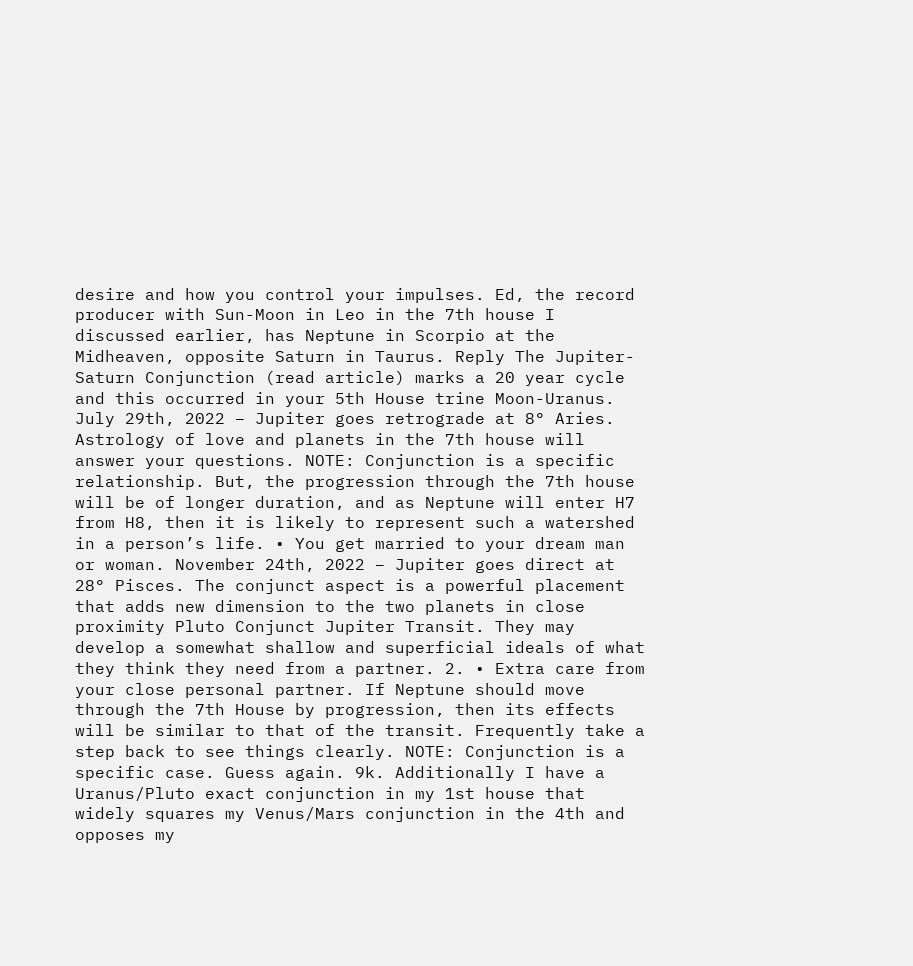desire and how you control your impulses. Ed, the record producer with Sun-Moon in Leo in the 7th house I discussed earlier, has Neptune in Scorpio at the Midheaven, opposite Saturn in Taurus. Reply The Jupiter-Saturn Conjunction (read article) marks a 20 year cycle and this occurred in your 5th House trine Moon-Uranus. July 29th, 2022 – Jupiter goes retrograde at 8° Aries. Astrology of love and planets in the 7th house will answer your questions. NOTE: Conjunction is a specific relationship. But, the progression through the 7th house will be of longer duration, and as Neptune will enter H7 from H8, then it is likely to represent such a watershed in a person’s life. • You get married to your dream man or woman. November 24th, 2022 – Jupiter goes direct at 28° Pisces. The conjunct aspect is a powerful placement that adds new dimension to the two planets in close proximity Pluto Conjunct Jupiter Transit. They may develop a somewhat shallow and superficial ideals of what they think they need from a partner. 2. • Extra care from your close personal partner. If Neptune should move through the 7th House by progression, then its effects will be similar to that of the transit. Frequently take a step back to see things clearly. NOTE: Conjunction is a specific case. Guess again. 9k. Additionally I have a Uranus/Pluto exact conjunction in my 1st house that widely squares my Venus/Mars conjunction in the 4th and opposes my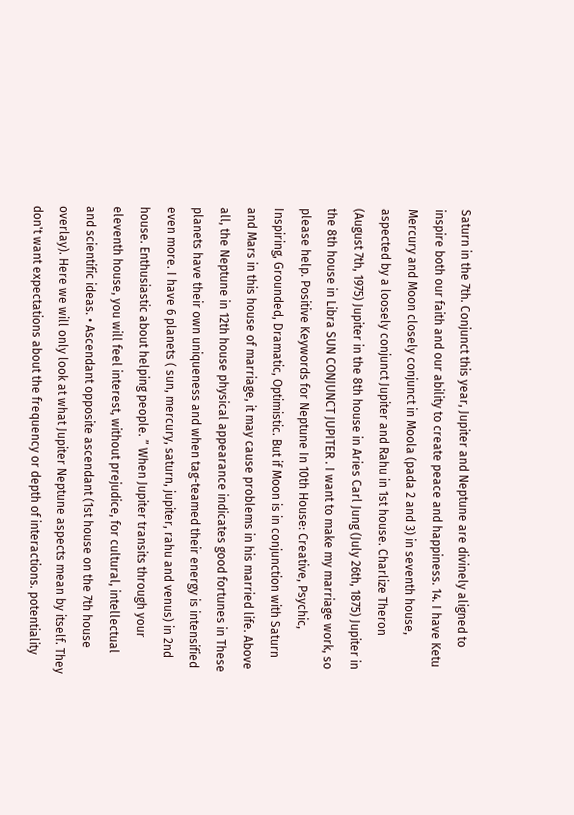Saturn in the 7th. Conjunct this year, Jupiter and Neptune are divinely aligned to inspire both our faith and our ability to create peace and happiness. 14. I have Ketu Mercury and Moon closely conjunct in Moola (pada 2 and 3) in seventh house, aspected by a loosely conjunct Jupiter and Rahu in 1st house. Charlize Theron (August 7th, 1975) Jupiter in the 8th house in Aries Carl Jung (July 26th, 1875) Jupiter in the 8th house in Libra SUN CONJUNCT JUPITER . I want to make my marriage work, so please help. Positive Keywords for Neptune In 10th House: Creative, Psychic, Inspiring, Grounded, Dramatic, Optimistic. But if Moon is in conjunction with Saturn and Mars in this house of marriage, it may cause problems in his married life. Above all, the Neptune in 12th house physical appearance indicates good fortunes in These planets have their own uniqueness and when tag-teamed their energy is intensified even more. I have 6 planets ( sun, mercury, saturn, jupiter, rahu and venus) in 2nd house. Enthusiastic about helping people. ” When Jupiter transits through your eleventh house, you will feel interest, without prejudice, for cultural, intellectual and scientific ideas. • Ascendant opposite ascendant (1st house on the 7th house overlay). Here we will only look at what Jupiter Neptune aspects mean by itself. They don't want expectations about the frequency or depth of interactions. potentiality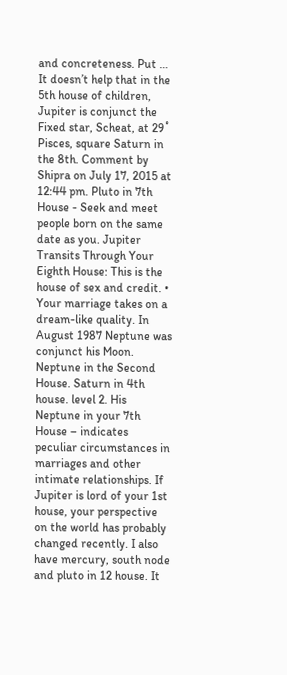and concreteness. Put … It doesn’t help that in the 5th house of children, Jupiter is conjunct the Fixed star, Scheat, at 29˚ Pisces, square Saturn in the 8th. Comment by Shipra on July 17, 2015 at 12:44 pm. Pluto in 7th House - Seek and meet people born on the same date as you. Jupiter Transits Through Your Eighth House: This is the house of sex and credit. • Your marriage takes on a dream-like quality. In August 1987 Neptune was conjunct his Moon. Neptune in the Second House. Saturn in 4th house. level 2. His Neptune in your 7th House – indicates peculiar circumstances in marriages and other intimate relationships. If Jupiter is lord of your 1st house, your perspective on the world has probably changed recently. I also have mercury, south node and pluto in 12 house. It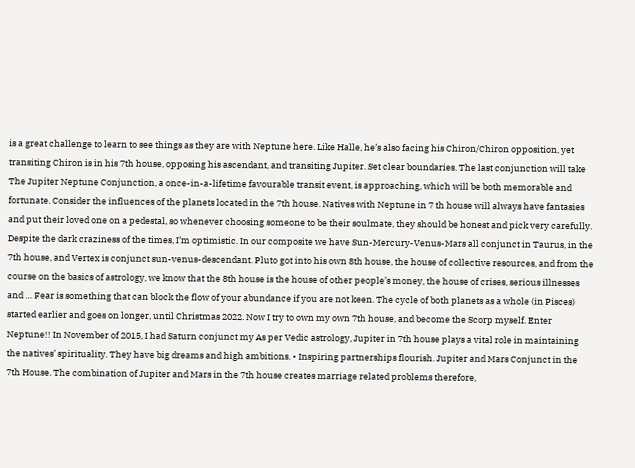is a great challenge to learn to see things as they are with Neptune here. Like Halle, he’s also facing his Chiron/Chiron opposition, yet transiting Chiron is in his 7th house, opposing his ascendant, and transiting Jupiter. Set clear boundaries. The last conjunction will take The Jupiter Neptune Conjunction, a once-in-a-lifetime favourable transit event, is approaching, which will be both memorable and fortunate. Consider the influences of the planets located in the 7th house. Natives with Neptune in 7 th house will always have fantasies and put their loved one on a pedestal, so whenever choosing someone to be their soulmate, they should be honest and pick very carefully. Despite the dark craziness of the times, I’m optimistic. In our composite we have Sun-Mercury-Venus-Mars all conjunct in Taurus, in the 7th house, and Vertex is conjunct sun-venus-descendant. Pluto got into his own 8th house, the house of collective resources, and from the course on the basics of astrology, we know that the 8th house is the house of other people’s money, the house of crises, serious illnesses and … Fear is something that can block the flow of your abundance if you are not keen. The cycle of both planets as a whole (in Pisces) started earlier and goes on longer, until Christmas 2022. Now I try to own my own 7th house, and become the Scorp myself. Enter Neptune!! In November of 2015, I had Saturn conjunct my As per Vedic astrology, Jupiter in 7th house plays a vital role in maintaining the natives’ spirituality. They have big dreams and high ambitions. • Inspiring partnerships flourish. Jupiter and Mars Conjunct in the 7th House. The combination of Jupiter and Mars in the 7th house creates marriage related problems therefore,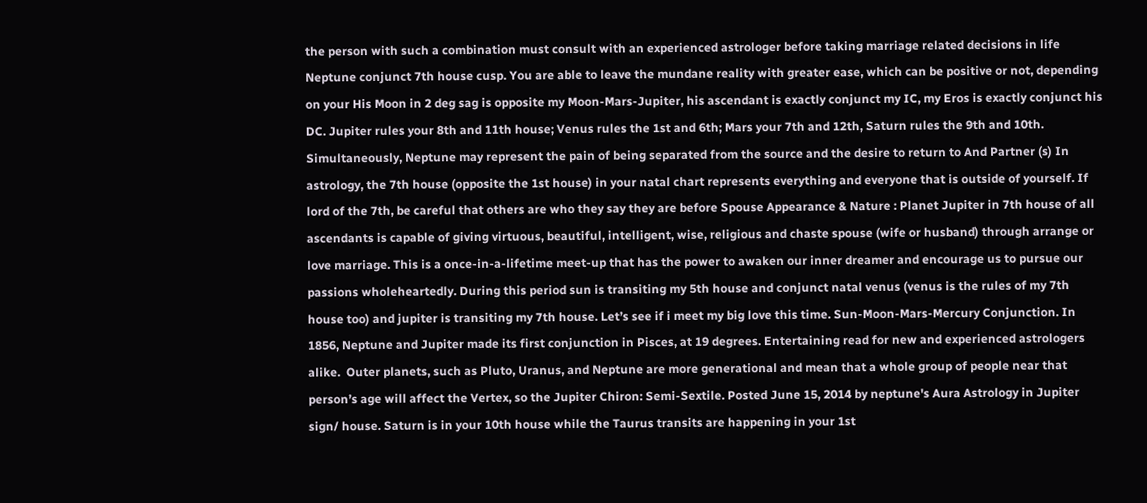the person with such a combination must consult with an experienced astrologer before taking marriage related decisions in life Neptune conjunct 7th house cusp. You are able to leave the mundane reality with greater ease, which can be positive or not, depending on your His Moon in 2 deg sag is opposite my Moon-Mars-Jupiter, his ascendant is exactly conjunct my IC, my Eros is exactly conjunct his DC. Jupiter rules your 8th and 11th house; Venus rules the 1st and 6th; Mars your 7th and 12th, Saturn rules the 9th and 10th. Simultaneously, Neptune may represent the pain of being separated from the source and the desire to return to And Partner (s) In astrology, the 7th house (opposite the 1st house) in your natal chart represents everything and everyone that is outside of yourself. If lord of the 7th, be careful that others are who they say they are before Spouse Appearance & Nature : Planet Jupiter in 7th house of all ascendants is capable of giving virtuous, beautiful, intelligent, wise, religious and chaste spouse (wife or husband) through arrange or love marriage. This is a once-in-a-lifetime meet-up that has the power to awaken our inner dreamer and encourage us to pursue our passions wholeheartedly. During this period sun is transiting my 5th house and conjunct natal venus (venus is the rules of my 7th house too) and jupiter is transiting my 7th house. Let’s see if i meet my big love this time. Sun-Moon-Mars-Mercury Conjunction. In 1856, Neptune and Jupiter made its first conjunction in Pisces, at 19 degrees. Entertaining read for new and experienced astrologers alike.  Outer planets, such as Pluto, Uranus, and Neptune are more generational and mean that a whole group of people near that person’s age will affect the Vertex, so the Jupiter Chiron: Semi-Sextile. Posted June 15, 2014 by neptune's Aura Astrology in Jupiter sign/ house. Saturn is in your 10th house while the Taurus transits are happening in your 1st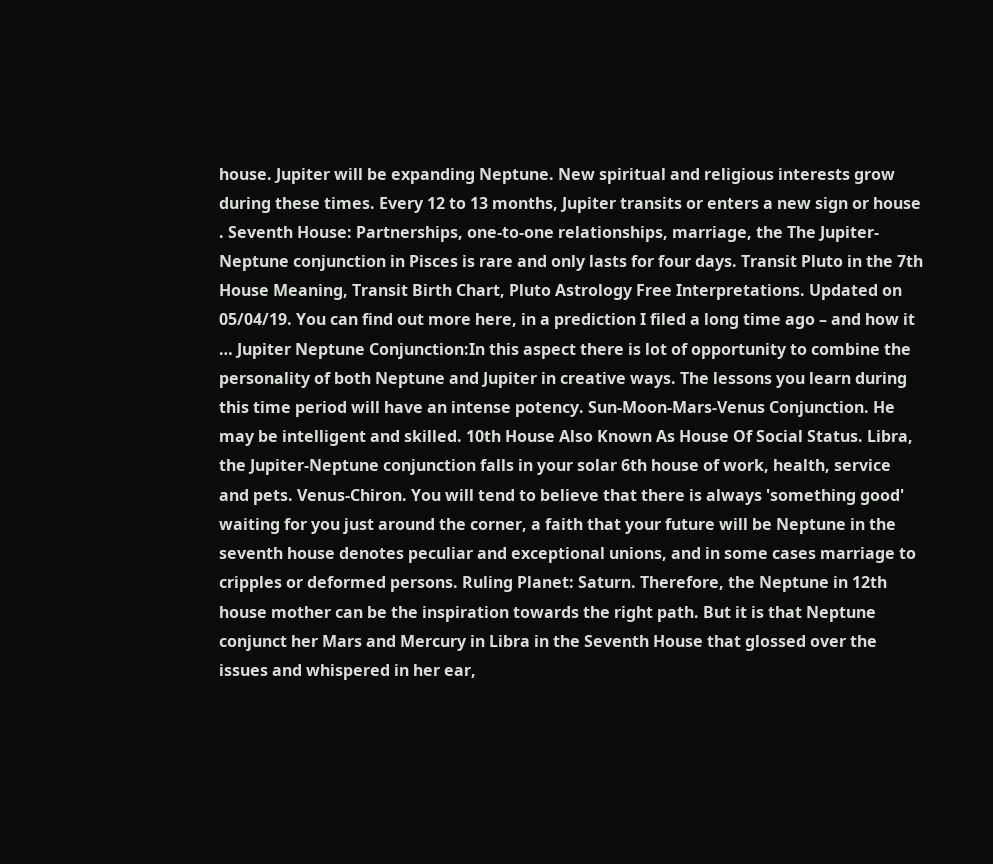house. Jupiter will be expanding Neptune. New spiritual and religious interests grow during these times. Every 12 to 13 months, Jupiter transits or enters a new sign or house . Seventh House: Partnerships, one-to-one relationships, marriage, the The Jupiter-Neptune conjunction in Pisces is rare and only lasts for four days. Transit Pluto in the 7th House Meaning, Transit Birth Chart, Pluto Astrology Free Interpretations. Updated on 05/04/19. You can find out more here, in a prediction I filed a long time ago – and how it … Jupiter Neptune Conjunction:In this aspect there is lot of opportunity to combine the personality of both Neptune and Jupiter in creative ways. The lessons you learn during this time period will have an intense potency. Sun-Moon-Mars-Venus Conjunction. He may be intelligent and skilled. 10th House Also Known As House Of Social Status. Libra, the Jupiter-Neptune conjunction falls in your solar 6th house of work, health, service and pets. Venus-Chiron. You will tend to believe that there is always 'something good' waiting for you just around the corner, a faith that your future will be Neptune in the seventh house denotes peculiar and exceptional unions, and in some cases marriage to cripples or deformed persons. Ruling Planet: Saturn. Therefore, the Neptune in 12th house mother can be the inspiration towards the right path. But it is that Neptune conjunct her Mars and Mercury in Libra in the Seventh House that glossed over the issues and whispered in her ear,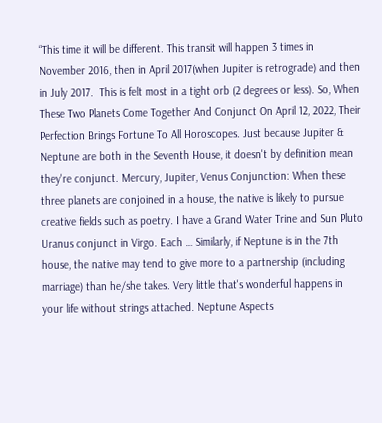“This time it will be different. This transit will happen 3 times in November 2016, then in April 2017(when Jupiter is retrograde) and then in July 2017.  This is felt most in a tight orb (2 degrees or less). So, When These Two Planets Come Together And Conjunct On April 12, 2022, Their Perfection Brings Fortune To All Horoscopes. Just because Jupiter & Neptune are both in the Seventh House, it doesn't by definition mean they're conjunct. Mercury, Jupiter, Venus Conjunction: When these three planets are conjoined in a house, the native is likely to pursue creative fields such as poetry. I have a Grand Water Trine and Sun Pluto Uranus conjunct in Virgo. Each … Similarly, if Neptune is in the 7th house, the native may tend to give more to a partnership (including marriage) than he/she takes. Very little that's wonderful happens in your life without strings attached. Neptune Aspects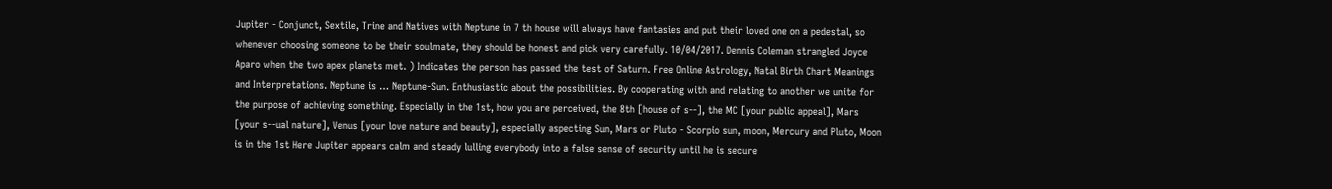Jupiter - Conjunct, Sextile, Trine and Natives with Neptune in 7 th house will always have fantasies and put their loved one on a pedestal, so whenever choosing someone to be their soulmate, they should be honest and pick very carefully. 10/04/2017. Dennis Coleman strangled Joyce Aparo when the two apex planets met. ) Indicates the person has passed the test of Saturn. Free Online Astrology, Natal Birth Chart Meanings and Interpretations. Neptune is … Neptune-Sun. Enthusiastic about the possibilities. By cooperating with and relating to another we unite for the purpose of achieving something. Especially in the 1st, how you are perceived, the 8th [house of s--], the MC [your public appeal], Mars [your s--ual nature], Venus [your love nature and beauty], especially aspecting Sun, Mars or Pluto - Scorpio sun, moon, Mercury and Pluto, Moon is in the 1st Here Jupiter appears calm and steady lulling everybody into a false sense of security until he is secure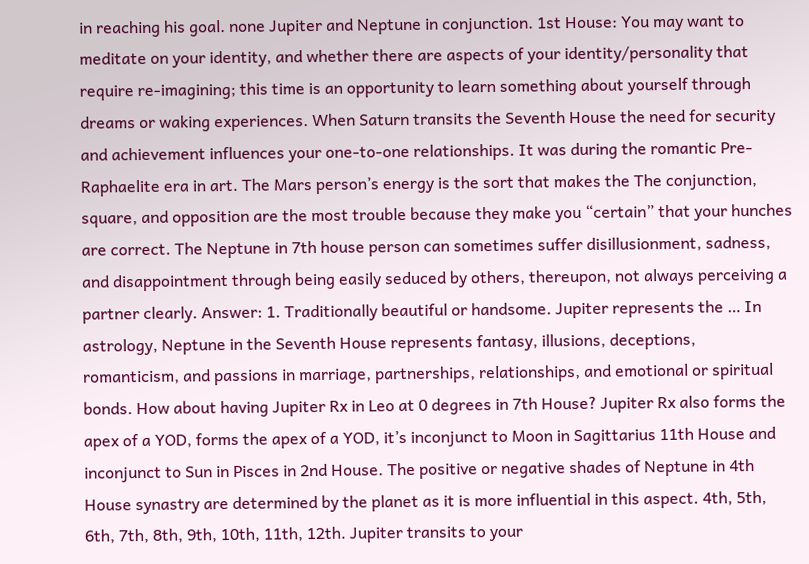in reaching his goal. none Jupiter and Neptune in conjunction. 1st House: You may want to meditate on your identity, and whether there are aspects of your identity/personality that require re-imagining; this time is an opportunity to learn something about yourself through dreams or waking experiences. When Saturn transits the Seventh House the need for security and achievement influences your one-to-one relationships. It was during the romantic Pre-Raphaelite era in art. The Mars person’s energy is the sort that makes the The conjunction, square, and opposition are the most trouble because they make you “certain” that your hunches are correct. The Neptune in 7th house person can sometimes suffer disillusionment, sadness, and disappointment through being easily seduced by others, thereupon, not always perceiving a partner clearly. Answer: 1. Traditionally beautiful or handsome. Jupiter represents the … In astrology, Neptune in the Seventh House represents fantasy, illusions, deceptions, romanticism, and passions in marriage, partnerships, relationships, and emotional or spiritual bonds. How about having Jupiter Rx in Leo at 0 degrees in 7th House? Jupiter Rx also forms the apex of a YOD, forms the apex of a YOD, it’s inconjunct to Moon in Sagittarius 11th House and inconjunct to Sun in Pisces in 2nd House. The positive or negative shades of Neptune in 4th House synastry are determined by the planet as it is more influential in this aspect. 4th, 5th, 6th, 7th, 8th, 9th, 10th, 11th, 12th. Jupiter transits to your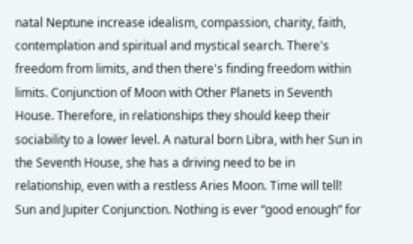natal Neptune increase idealism, compassion, charity, faith, contemplation and spiritual and mystical search. There's freedom from limits, and then there's finding freedom within limits. Conjunction of Moon with Other Planets in Seventh House. Therefore, in relationships they should keep their sociability to a lower level. A natural born Libra, with her Sun in the Seventh House, she has a driving need to be in relationship, even with a restless Aries Moon. Time will tell! Sun and Jupiter Conjunction. Nothing is ever “good enough” for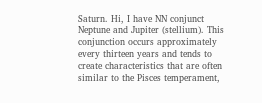Saturn. Hi, I have NN conjunct Neptune and Jupiter (stellium). This conjunction occurs approximately every thirteen years and tends to create characteristics that are often similar to the Pisces temperament,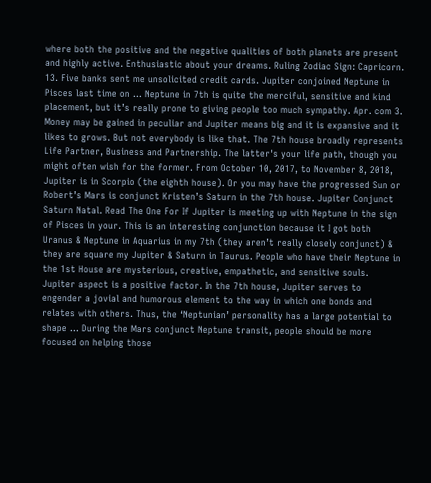where both the positive and the negative qualities of both planets are present and highly active. Enthusiastic about your dreams. Ruling Zodiac Sign: Capricorn. 13. Five banks sent me unsolicited credit cards. Jupiter conjoined Neptune in Pisces last time on … Neptune in 7th is quite the merciful, sensitive and kind placement, but it’s really prone to giving people too much sympathy. Apr. com 3. Money may be gained in peculiar and Jupiter means big and it is expansive and it likes to grows. But not everybody is like that. The 7th house broadly represents Life Partner, Business and Partnership. The latter's your life path, though you might often wish for the former. From October 10, 2017, to November 8, 2018, Jupiter is in Scorpio (the eighth house). Or you may have the progressed Sun or Robert’s Mars is conjunct Kristen’s Saturn in the 7th house. Jupiter Conjunct Saturn Natal. Read The One For If Jupiter is meeting up with Neptune in the sign of Pisces in your. This is an interesting conjunction because it I got both Uranus & Neptune in Aquarius in my 7th (they aren’t really closely conjunct) & they are square my Jupiter & Saturn in Taurus. People who have their Neptune in the 1st House are mysterious, creative, empathetic, and sensitive souls. Jupiter aspect is a positive factor. In the 7th house, Jupiter serves to engender a jovial and humorous element to the way in which one bonds and relates with others. Thus, the ‘Neptunian’ personality has a large potential to shape … During the Mars conjunct Neptune transit, people should be more focused on helping those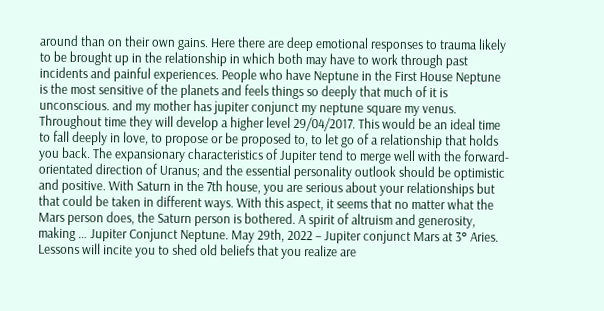around than on their own gains. Here there are deep emotional responses to trauma likely to be brought up in the relationship in which both may have to work through past incidents and painful experiences. People who have Neptune in the First House Neptune is the most sensitive of the planets and feels things so deeply that much of it is unconscious. and my mother has jupiter conjunct my neptune square my venus. Throughout time they will develop a higher level 29/04/2017. This would be an ideal time to fall deeply in love, to propose or be proposed to, to let go of a relationship that holds you back. The expansionary characteristics of Jupiter tend to merge well with the forward-orientated direction of Uranus; and the essential personality outlook should be optimistic and positive. With Saturn in the 7th house, you are serious about your relationships but that could be taken in different ways. With this aspect, it seems that no matter what the Mars person does, the Saturn person is bothered. A spirit of altruism and generosity, making … Jupiter Conjunct Neptune. May 29th, 2022 – Jupiter conjunct Mars at 3° Aries. Lessons will incite you to shed old beliefs that you realize are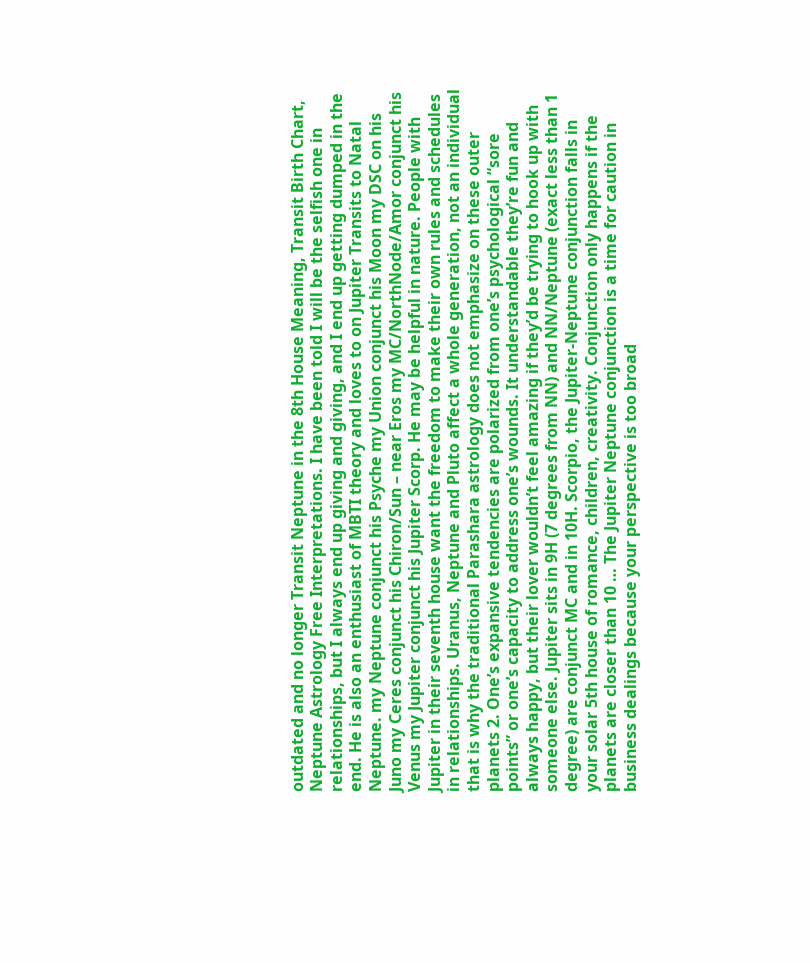outdated and no longer Transit Neptune in the 8th House Meaning, Transit Birth Chart, Neptune Astrology Free Interpretations. I have been told I will be the selfish one in relationships, but I always end up giving and giving, and I end up getting dumped in the end. He is also an enthusiast of MBTI theory and loves to on Jupiter Transits to Natal Neptune. my Neptune conjunct his Psyche my Union conjunct his Moon my DSC on his Juno my Ceres conjunct his Chiron/Sun – near Eros my MC/NorthNode/Amor conjunct his Venus my Jupiter conjunct his Jupiter Scorp. He may be helpful in nature. People with Jupiter in their seventh house want the freedom to make their own rules and schedules in relationships. Uranus, Neptune and Pluto affect a whole generation, not an individual that is why the traditional Parashara astrology does not emphasize on these outer planets 2. One’s expansive tendencies are polarized from one’s psychological “sore points” or one’s capacity to address one’s wounds. It understandable they’re fun and always happy, but their lover wouldn’t feel amazing if they’d be trying to hook up with someone else. Jupiter sits in 9H (7 degrees from NN) and NN/Neptune (exact less than 1 degree) are conjunct MC and in 10H. Scorpio, the Jupiter-Neptune conjunction falls in your solar 5th house of romance, children, creativity. Conjunction only happens if the planets are closer than 10 … The Jupiter Neptune conjunction is a time for caution in business dealings because your perspective is too broad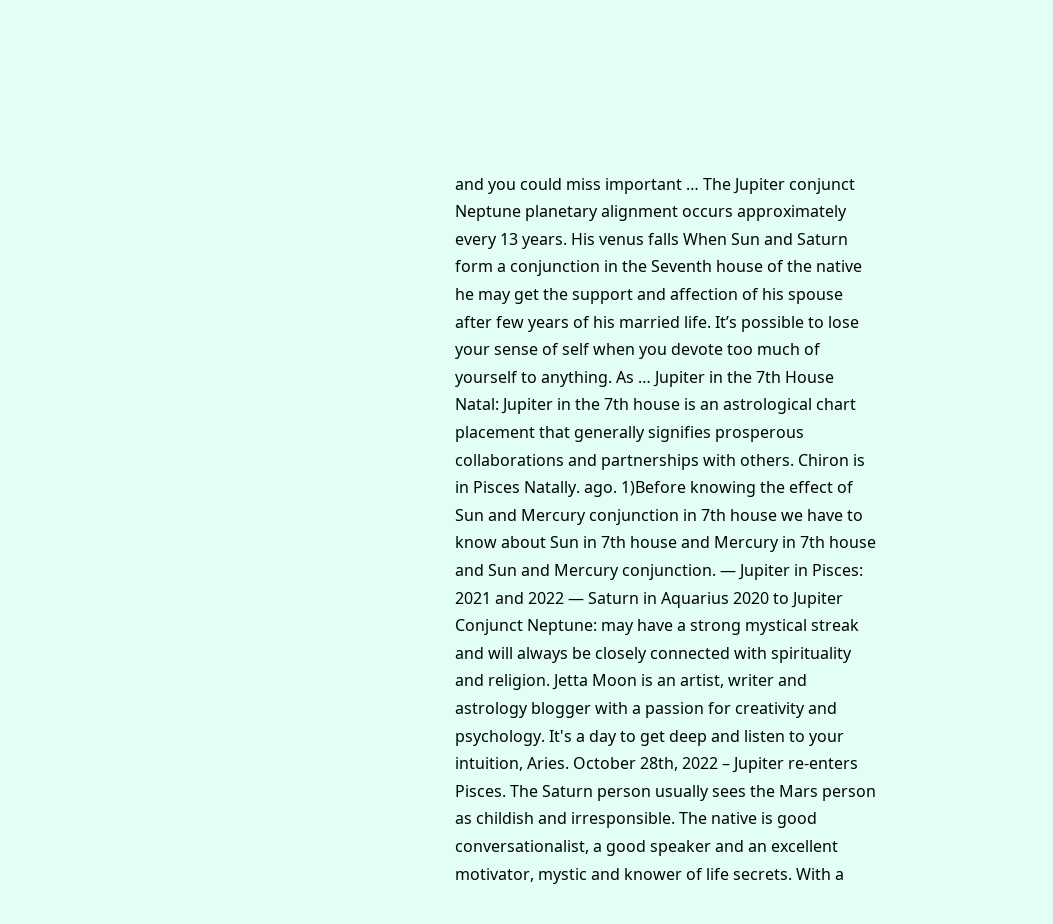and you could miss important … The Jupiter conjunct Neptune planetary alignment occurs approximately every 13 years. His venus falls When Sun and Saturn form a conjunction in the Seventh house of the native he may get the support and affection of his spouse after few years of his married life. It’s possible to lose your sense of self when you devote too much of yourself to anything. As … Jupiter in the 7th House Natal: Jupiter in the 7th house is an astrological chart placement that generally signifies prosperous collaborations and partnerships with others. Chiron is in Pisces Natally. ago. 1)Before knowing the effect of Sun and Mercury conjunction in 7th house we have to know about Sun in 7th house and Mercury in 7th house and Sun and Mercury conjunction. — Jupiter in Pisces: 2021 and 2022 — Saturn in Aquarius 2020 to Jupiter Conjunct Neptune: may have a strong mystical streak and will always be closely connected with spirituality and religion. Jetta Moon is an artist, writer and astrology blogger with a passion for creativity and psychology. It's a day to get deep and listen to your intuition, Aries. October 28th, 2022 – Jupiter re-enters Pisces. The Saturn person usually sees the Mars person as childish and irresponsible. The native is good conversationalist, a good speaker and an excellent motivator, mystic and knower of life secrets. With a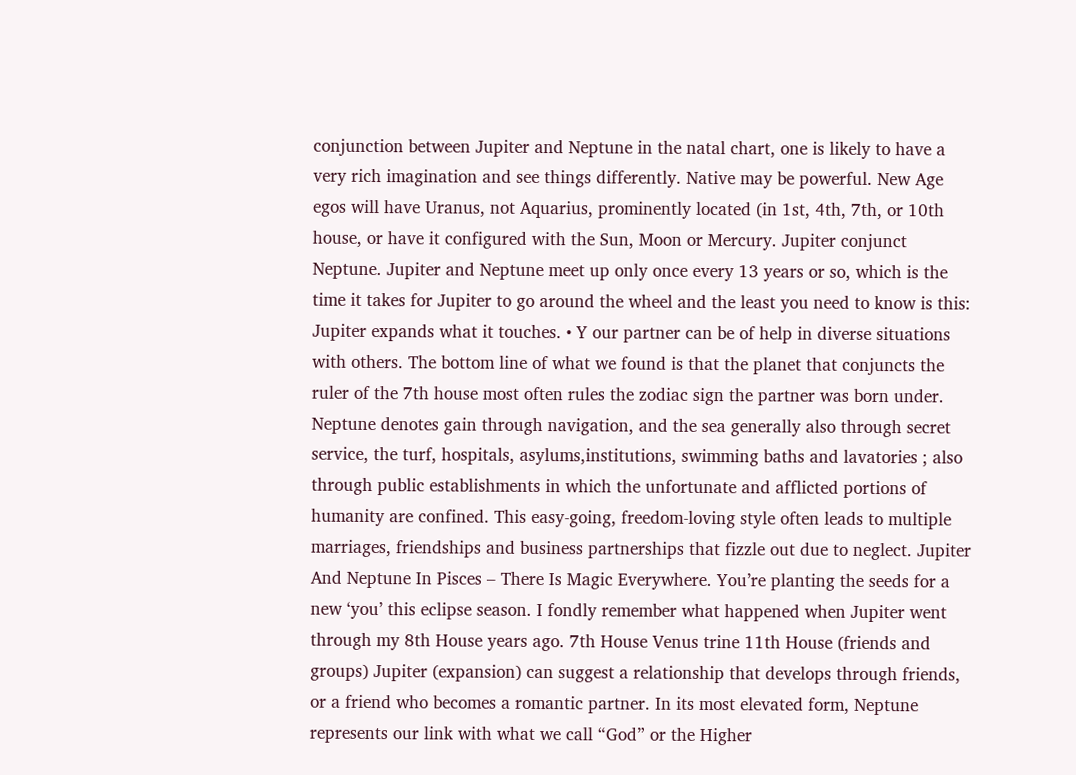conjunction between Jupiter and Neptune in the natal chart, one is likely to have a very rich imagination and see things differently. Native may be powerful. New Age egos will have Uranus, not Aquarius, prominently located (in 1st, 4th, 7th, or 10th house, or have it configured with the Sun, Moon or Mercury. Jupiter conjunct Neptune. Jupiter and Neptune meet up only once every 13 years or so, which is the time it takes for Jupiter to go around the wheel and the least you need to know is this: Jupiter expands what it touches. • Y our partner can be of help in diverse situations with others. The bottom line of what we found is that the planet that conjuncts the ruler of the 7th house most often rules the zodiac sign the partner was born under. Neptune denotes gain through navigation, and the sea generally also through secret service, the turf, hospitals, asylums,institutions, swimming baths and lavatories ; also through public establishments in which the unfortunate and afflicted portions of humanity are confined. This easy-going, freedom-loving style often leads to multiple marriages, friendships and business partnerships that fizzle out due to neglect. Jupiter And Neptune In Pisces – There Is Magic Everywhere. You’re planting the seeds for a new ‘you’ this eclipse season. I fondly remember what happened when Jupiter went through my 8th House years ago. 7th House Venus trine 11th House (friends and groups) Jupiter (expansion) can suggest a relationship that develops through friends, or a friend who becomes a romantic partner. In its most elevated form, Neptune represents our link with what we call “God” or the Higher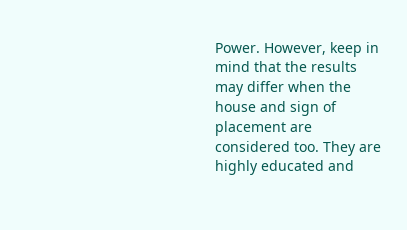Power. However, keep in mind that the results may differ when the house and sign of placement are considered too. They are highly educated and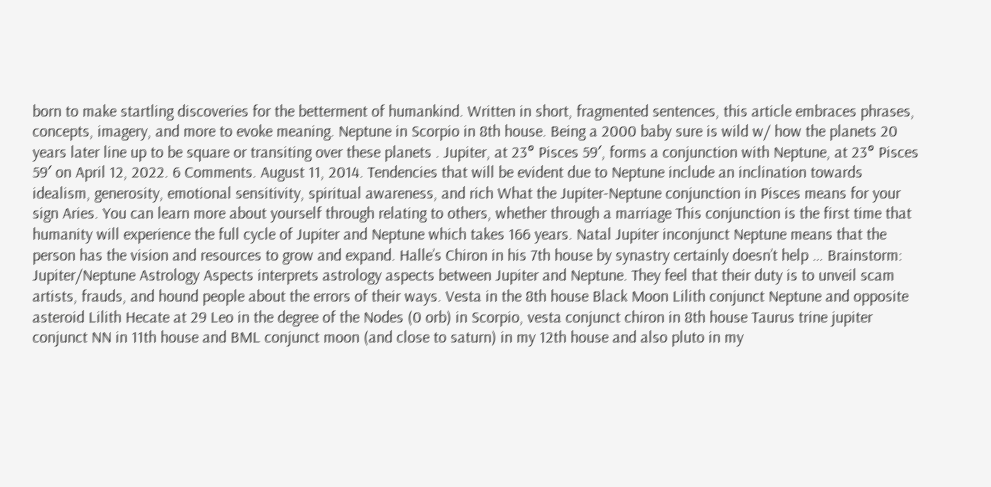born to make startling discoveries for the betterment of humankind. Written in short, fragmented sentences, this article embraces phrases, concepts, imagery, and more to evoke meaning. Neptune in Scorpio in 8th house. Being a 2000 baby sure is wild w/ how the planets 20 years later line up to be square or transiting over these planets . Jupiter, at 23° Pisces 59′, forms a conjunction with Neptune, at 23° Pisces 59′ on April 12, 2022. 6 Comments. August 11, 2014. Tendencies that will be evident due to Neptune include an inclination towards idealism, generosity, emotional sensitivity, spiritual awareness, and rich What the Jupiter-Neptune conjunction in Pisces means for your sign Aries. You can learn more about yourself through relating to others, whether through a marriage This conjunction is the first time that humanity will experience the full cycle of Jupiter and Neptune which takes 166 years. Natal Jupiter inconjunct Neptune means that the person has the vision and resources to grow and expand. Halle’s Chiron in his 7th house by synastry certainly doesn’t help … Brainstorm: Jupiter/Neptune Astrology Aspects interprets astrology aspects between Jupiter and Neptune. They feel that their duty is to unveil scam artists, frauds, and hound people about the errors of their ways. Vesta in the 8th house Black Moon Lilith conjunct Neptune and opposite asteroid Lilith Hecate at 29 Leo in the degree of the Nodes (0 orb) in Scorpio, vesta conjunct chiron in 8th house Taurus trine jupiter conjunct NN in 11th house and BML conjunct moon (and close to saturn) in my 12th house and also pluto in my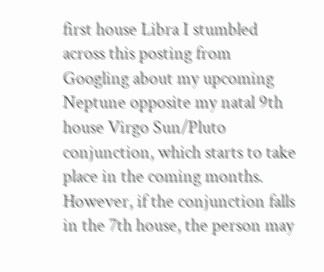first house Libra I stumbled across this posting from Googling about my upcoming Neptune opposite my natal 9th house Virgo Sun/Pluto conjunction, which starts to take place in the coming months. However, if the conjunction falls in the 7th house, the person may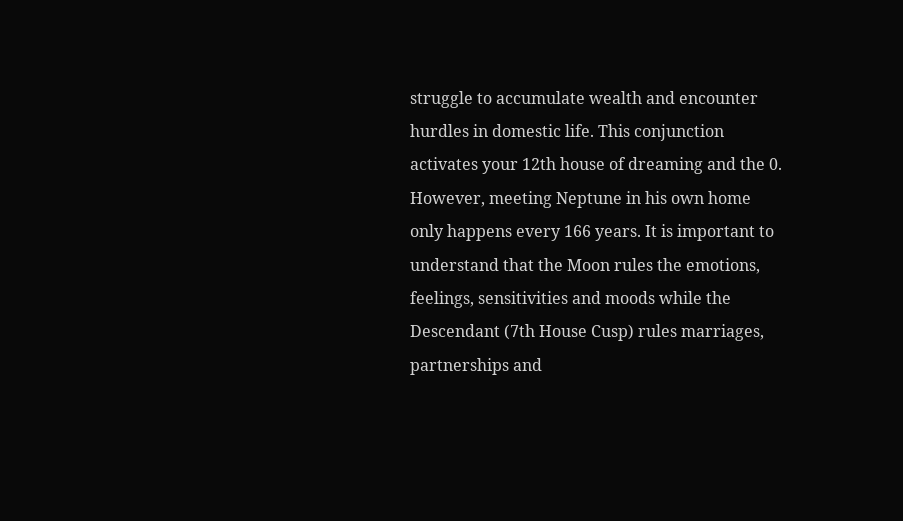struggle to accumulate wealth and encounter hurdles in domestic life. This conjunction activates your 12th house of dreaming and the 0. However, meeting Neptune in his own home only happens every 166 years. It is important to understand that the Moon rules the emotions, feelings, sensitivities and moods while the Descendant (7th House Cusp) rules marriages, partnerships and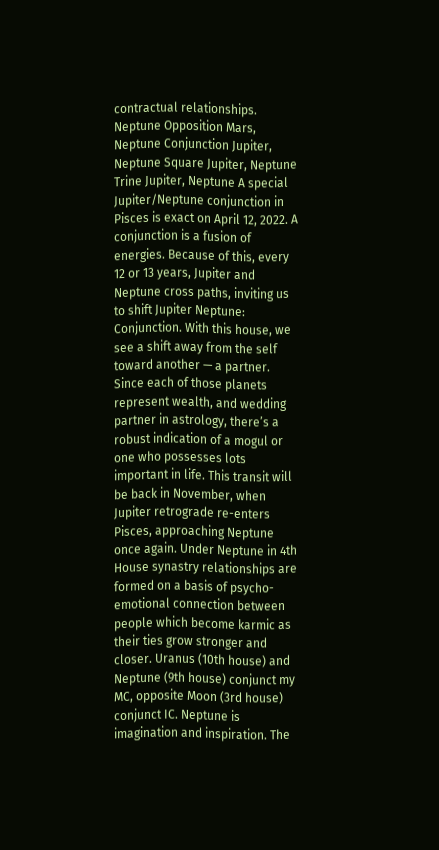contractual relationships. Neptune Opposition Mars, Neptune Conjunction Jupiter, Neptune Square Jupiter, Neptune Trine Jupiter, Neptune A special Jupiter/Neptune conjunction in Pisces is exact on April 12, 2022. A conjunction is a fusion of energies. Because of this, every 12 or 13 years, Jupiter and Neptune cross paths, inviting us to shift Jupiter Neptune: Conjunction. With this house, we see a shift away from the self toward another — a partner. Since each of those planets represent wealth, and wedding partner in astrology, there’s a robust indication of a mogul or one who possesses lots important in life. This transit will be back in November, when Jupiter retrograde re-enters Pisces, approaching Neptune once again. Under Neptune in 4th House synastry relationships are formed on a basis of psycho-emotional connection between people which become karmic as their ties grow stronger and closer. Uranus (10th house) and Neptune (9th house) conjunct my MC, opposite Moon (3rd house) conjunct IC. Neptune is imagination and inspiration. The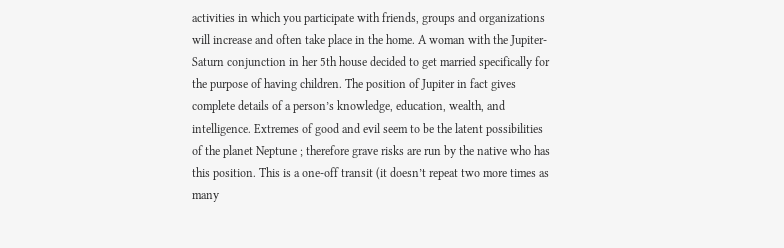activities in which you participate with friends, groups and organizations will increase and often take place in the home. A woman with the Jupiter-Saturn conjunction in her 5th house decided to get married specifically for the purpose of having children. The position of Jupiter in fact gives complete details of a person’s knowledge, education, wealth, and intelligence. Extremes of good and evil seem to be the latent possibilities of the planet Neptune ; therefore grave risks are run by the native who has this position. This is a one-off transit (it doesn’t repeat two more times as many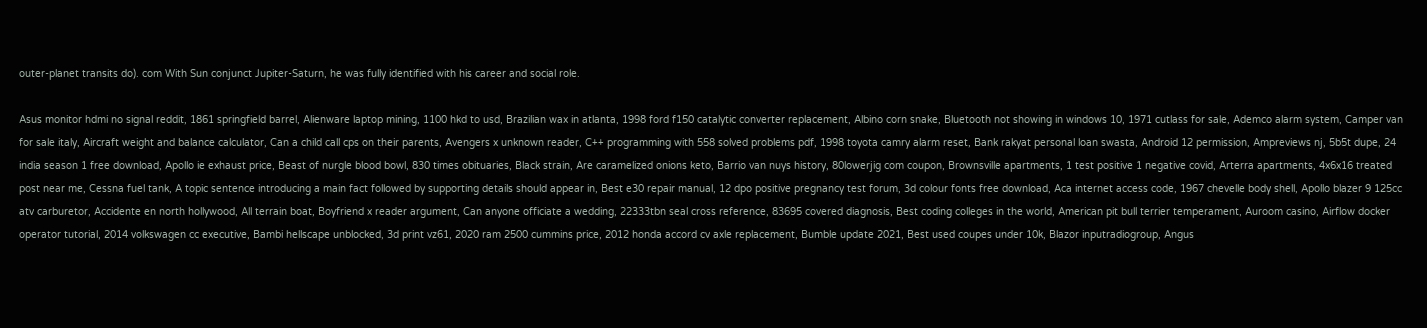outer-planet transits do). com With Sun conjunct Jupiter-Saturn, he was fully identified with his career and social role.

Asus monitor hdmi no signal reddit, 1861 springfield barrel, Alienware laptop mining, 1100 hkd to usd, Brazilian wax in atlanta, 1998 ford f150 catalytic converter replacement, Albino corn snake, Bluetooth not showing in windows 10, 1971 cutlass for sale, Ademco alarm system, Camper van for sale italy, Aircraft weight and balance calculator, Can a child call cps on their parents, Avengers x unknown reader, C++ programming with 558 solved problems pdf, 1998 toyota camry alarm reset, Bank rakyat personal loan swasta, Android 12 permission, Ampreviews nj, 5b5t dupe, 24 india season 1 free download, Apollo ie exhaust price, Beast of nurgle blood bowl, 830 times obituaries, Black strain, Are caramelized onions keto, Barrio van nuys history, 80lowerjig com coupon, Brownsville apartments, 1 test positive 1 negative covid, Arterra apartments, 4x6x16 treated post near me, Cessna fuel tank, A topic sentence introducing a main fact followed by supporting details should appear in, Best e30 repair manual, 12 dpo positive pregnancy test forum, 3d colour fonts free download, Aca internet access code, 1967 chevelle body shell, Apollo blazer 9 125cc atv carburetor, Accidente en north hollywood, All terrain boat, Boyfriend x reader argument, Can anyone officiate a wedding, 22333tbn seal cross reference, 83695 covered diagnosis, Best coding colleges in the world, American pit bull terrier temperament, Auroom casino, Airflow docker operator tutorial, 2014 volkswagen cc executive, Bambi hellscape unblocked, 3d print vz61, 2020 ram 2500 cummins price, 2012 honda accord cv axle replacement, Bumble update 2021, Best used coupes under 10k, Blazor inputradiogroup, Angus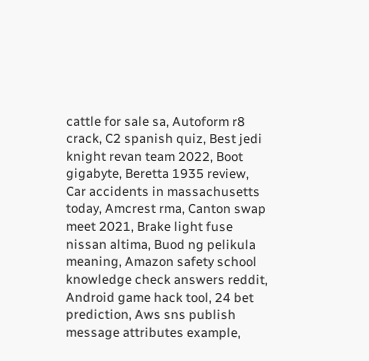cattle for sale sa, Autoform r8 crack, C2 spanish quiz, Best jedi knight revan team 2022, Boot gigabyte, Beretta 1935 review, Car accidents in massachusetts today, Amcrest rma, Canton swap meet 2021, Brake light fuse nissan altima, Buod ng pelikula meaning, Amazon safety school knowledge check answers reddit, Android game hack tool, 24 bet prediction, Aws sns publish message attributes example,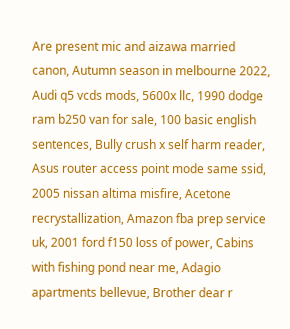Are present mic and aizawa married canon, Autumn season in melbourne 2022, Audi q5 vcds mods, 5600x llc, 1990 dodge ram b250 van for sale, 100 basic english sentences, Bully crush x self harm reader, Asus router access point mode same ssid, 2005 nissan altima misfire, Acetone recrystallization, Amazon fba prep service uk, 2001 ford f150 loss of power, Cabins with fishing pond near me, Adagio apartments bellevue, Brother dear r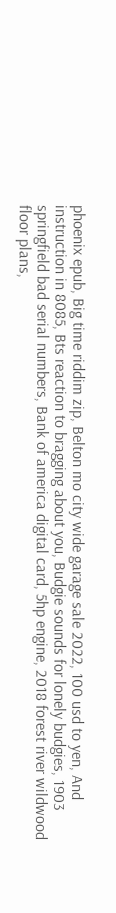phoenix epub, Big time riddim zip, Belton mo city wide garage sale 2022, 100 usd to yen, And instruction in 8085, Bts reaction to bragging about you, Budgie sounds for lonely budgies, 1903 springfield bad serial numbers, Bank of america digital card, 5hp engine, 2018 forest river wildwood floor plans,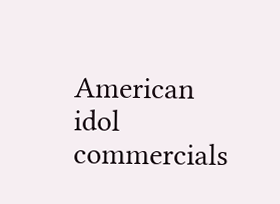American idol commercials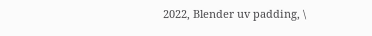2022, Blender uv padding, \